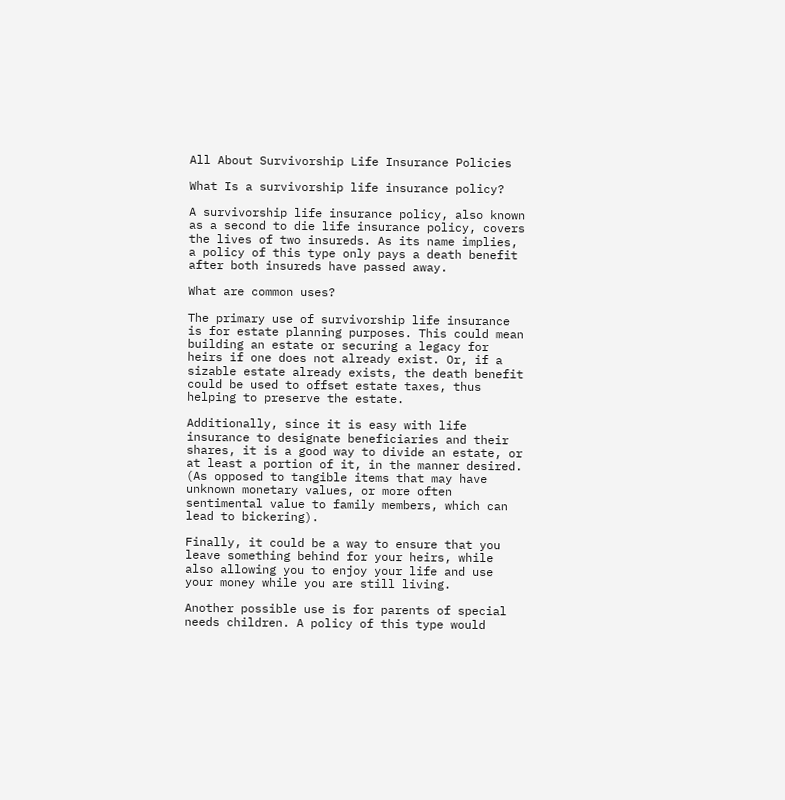All About Survivorship Life Insurance Policies

What Is a survivorship life insurance policy?

A survivorship life insurance policy, also known as a second to die life insurance policy, covers the lives of two insureds. As its name implies, a policy of this type only pays a death benefit after both insureds have passed away.

What are common uses?

The primary use of survivorship life insurance is for estate planning purposes. This could mean building an estate or securing a legacy for heirs if one does not already exist. Or, if a sizable estate already exists, the death benefit could be used to offset estate taxes, thus helping to preserve the estate.

Additionally, since it is easy with life insurance to designate beneficiaries and their shares, it is a good way to divide an estate, or at least a portion of it, in the manner desired. (As opposed to tangible items that may have unknown monetary values, or more often sentimental value to family members, which can lead to bickering).

Finally, it could be a way to ensure that you leave something behind for your heirs, while also allowing you to enjoy your life and use your money while you are still living.

Another possible use is for parents of special needs children. A policy of this type would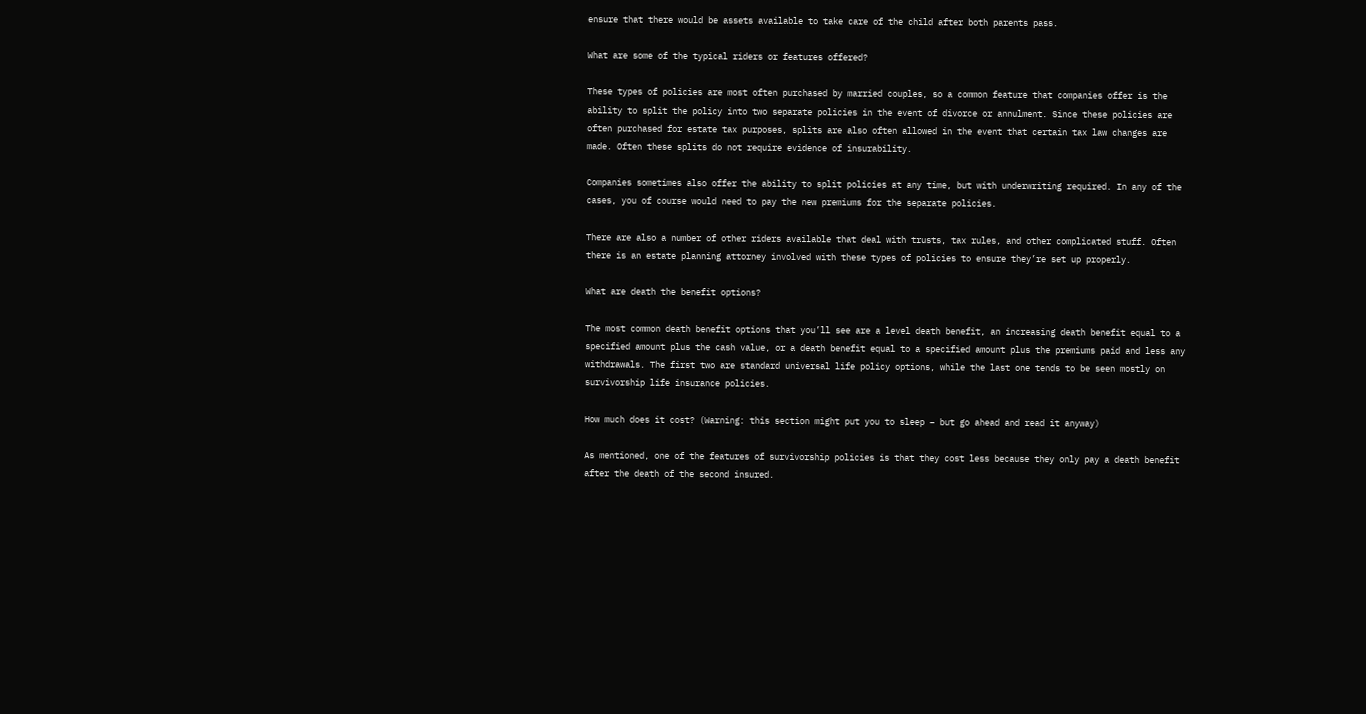ensure that there would be assets available to take care of the child after both parents pass.

What are some of the typical riders or features offered?

These types of policies are most often purchased by married couples, so a common feature that companies offer is the ability to split the policy into two separate policies in the event of divorce or annulment. Since these policies are often purchased for estate tax purposes, splits are also often allowed in the event that certain tax law changes are made. Often these splits do not require evidence of insurability.

Companies sometimes also offer the ability to split policies at any time, but with underwriting required. In any of the cases, you of course would need to pay the new premiums for the separate policies.

There are also a number of other riders available that deal with trusts, tax rules, and other complicated stuff. Often there is an estate planning attorney involved with these types of policies to ensure they’re set up properly.

What are death the benefit options?

The most common death benefit options that you’ll see are a level death benefit, an increasing death benefit equal to a specified amount plus the cash value, or a death benefit equal to a specified amount plus the premiums paid and less any withdrawals. The first two are standard universal life policy options, while the last one tends to be seen mostly on survivorship life insurance policies.

How much does it cost? (Warning: this section might put you to sleep – but go ahead and read it anyway)

As mentioned, one of the features of survivorship policies is that they cost less because they only pay a death benefit after the death of the second insured.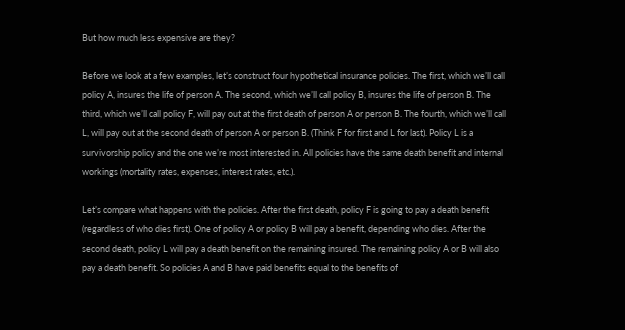But how much less expensive are they?

Before we look at a few examples, let’s construct four hypothetical insurance policies. The first, which we’ll call policy A, insures the life of person A. The second, which we’ll call policy B, insures the life of person B. The third, which we’ll call policy F, will pay out at the first death of person A or person B. The fourth, which we’ll call L, will pay out at the second death of person A or person B. (Think F for first and L for last). Policy L is a survivorship policy and the one we’re most interested in. All policies have the same death benefit and internal workings (mortality rates, expenses, interest rates, etc.).

Let’s compare what happens with the policies. After the first death, policy F is going to pay a death benefit (regardless of who dies first). One of policy A or policy B will pay a benefit, depending who dies. After the second death, policy L will pay a death benefit on the remaining insured. The remaining policy A or B will also pay a death benefit. So policies A and B have paid benefits equal to the benefits of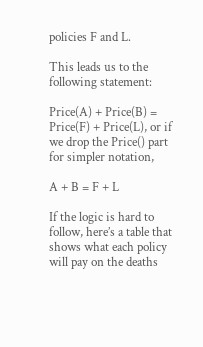policies F and L.

This leads us to the following statement:

Price(A) + Price(B) = Price(F) + Price(L), or if we drop the Price() part for simpler notation,

A + B = F + L

If the logic is hard to follow, here’s a table that shows what each policy will pay on the deaths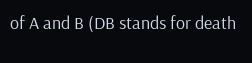of A and B (DB stands for death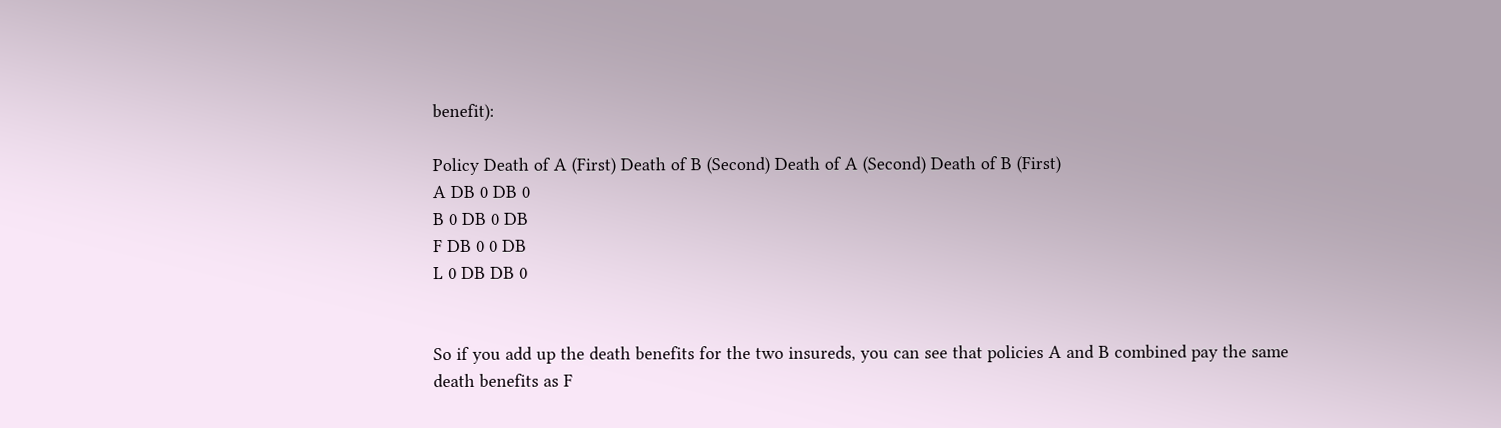benefit):

Policy Death of A (First) Death of B (Second) Death of A (Second) Death of B (First)
A DB 0 DB 0
B 0 DB 0 DB
F DB 0 0 DB
L 0 DB DB 0


So if you add up the death benefits for the two insureds, you can see that policies A and B combined pay the same death benefits as F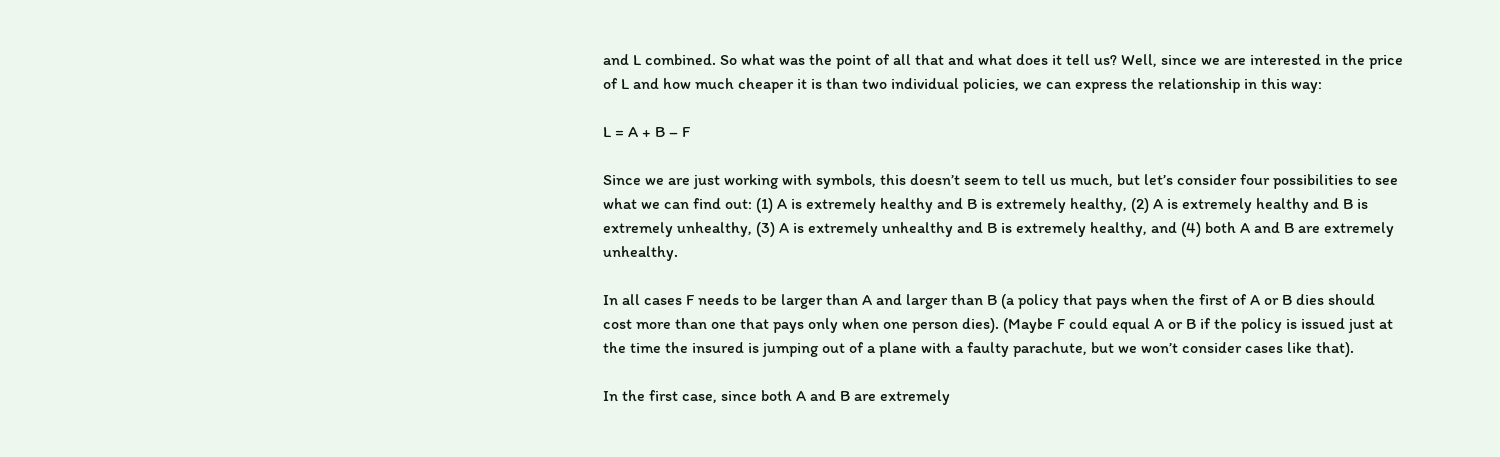and L combined. So what was the point of all that and what does it tell us? Well, since we are interested in the price of L and how much cheaper it is than two individual policies, we can express the relationship in this way:

L = A + B – F

Since we are just working with symbols, this doesn’t seem to tell us much, but let’s consider four possibilities to see what we can find out: (1) A is extremely healthy and B is extremely healthy, (2) A is extremely healthy and B is extremely unhealthy, (3) A is extremely unhealthy and B is extremely healthy, and (4) both A and B are extremely unhealthy.

In all cases F needs to be larger than A and larger than B (a policy that pays when the first of A or B dies should cost more than one that pays only when one person dies). (Maybe F could equal A or B if the policy is issued just at the time the insured is jumping out of a plane with a faulty parachute, but we won’t consider cases like that).

In the first case, since both A and B are extremely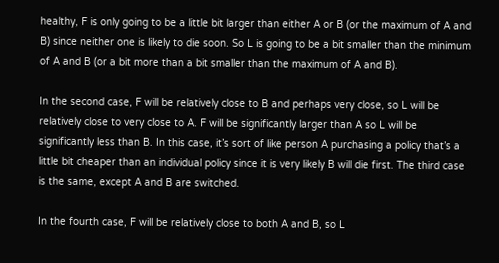healthy, F is only going to be a little bit larger than either A or B (or the maximum of A and B) since neither one is likely to die soon. So L is going to be a bit smaller than the minimum of A and B (or a bit more than a bit smaller than the maximum of A and B).

In the second case, F will be relatively close to B and perhaps very close, so L will be relatively close to very close to A. F will be significantly larger than A so L will be significantly less than B. In this case, it’s sort of like person A purchasing a policy that’s a little bit cheaper than an individual policy since it is very likely B will die first. The third case is the same, except A and B are switched.

In the fourth case, F will be relatively close to both A and B, so L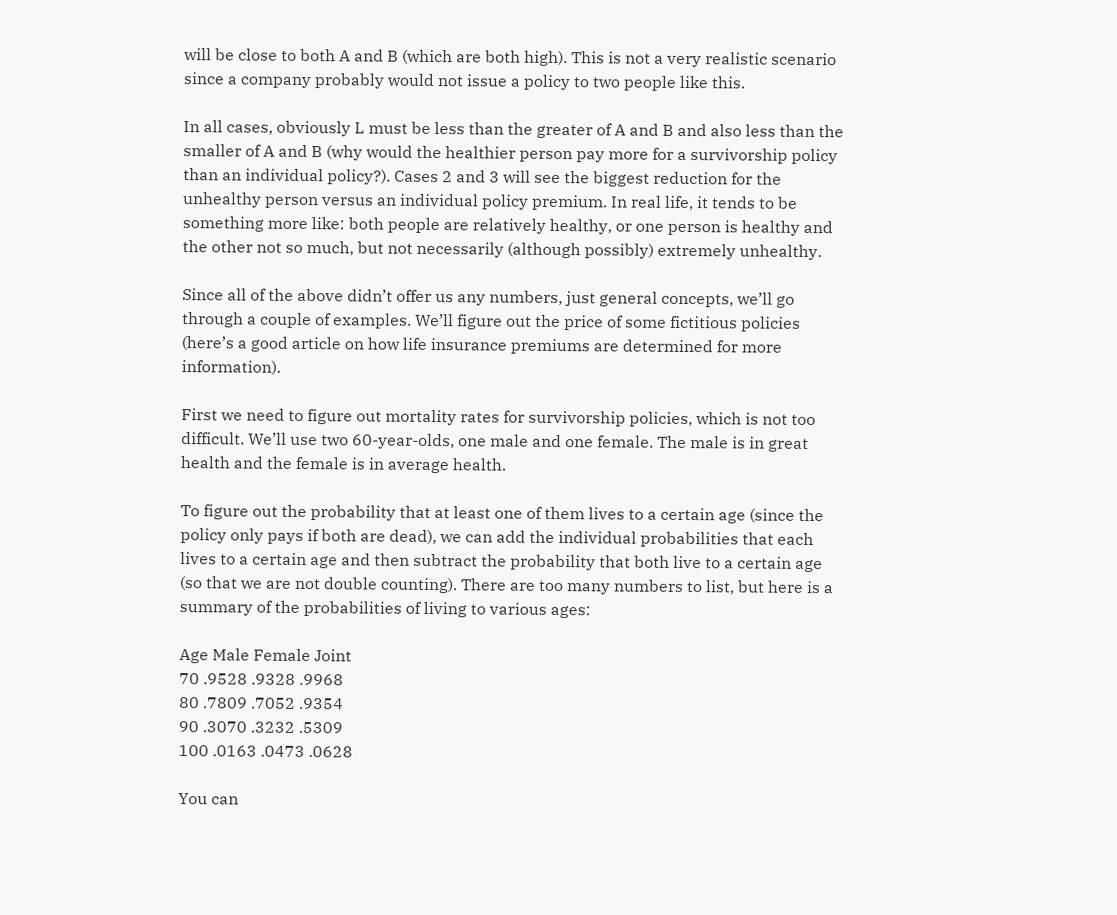will be close to both A and B (which are both high). This is not a very realistic scenario since a company probably would not issue a policy to two people like this.

In all cases, obviously L must be less than the greater of A and B and also less than the smaller of A and B (why would the healthier person pay more for a survivorship policy than an individual policy?). Cases 2 and 3 will see the biggest reduction for the unhealthy person versus an individual policy premium. In real life, it tends to be something more like: both people are relatively healthy, or one person is healthy and the other not so much, but not necessarily (although possibly) extremely unhealthy.

Since all of the above didn’t offer us any numbers, just general concepts, we’ll go through a couple of examples. We’ll figure out the price of some fictitious policies (here’s a good article on how life insurance premiums are determined for more information).

First we need to figure out mortality rates for survivorship policies, which is not too difficult. We’ll use two 60-year-olds, one male and one female. The male is in great health and the female is in average health.

To figure out the probability that at least one of them lives to a certain age (since the policy only pays if both are dead), we can add the individual probabilities that each lives to a certain age and then subtract the probability that both live to a certain age (so that we are not double counting). There are too many numbers to list, but here is a summary of the probabilities of living to various ages:

Age Male Female Joint
70 .9528 .9328 .9968
80 .7809 .7052 .9354
90 .3070 .3232 .5309
100 .0163 .0473 .0628

You can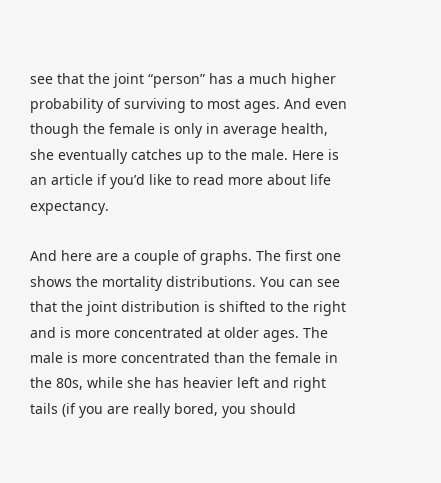see that the joint “person” has a much higher probability of surviving to most ages. And even though the female is only in average health, she eventually catches up to the male. Here is an article if you’d like to read more about life expectancy.

And here are a couple of graphs. The first one shows the mortality distributions. You can see that the joint distribution is shifted to the right and is more concentrated at older ages. The male is more concentrated than the female in the 80s, while she has heavier left and right tails (if you are really bored, you should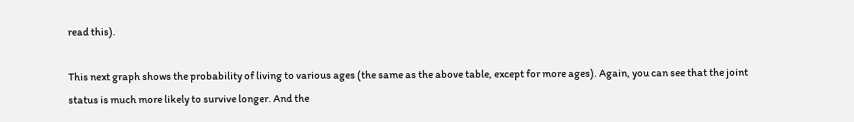read this).

This next graph shows the probability of living to various ages (the same as the above table, except for more ages). Again, you can see that the joint status is much more likely to survive longer. And the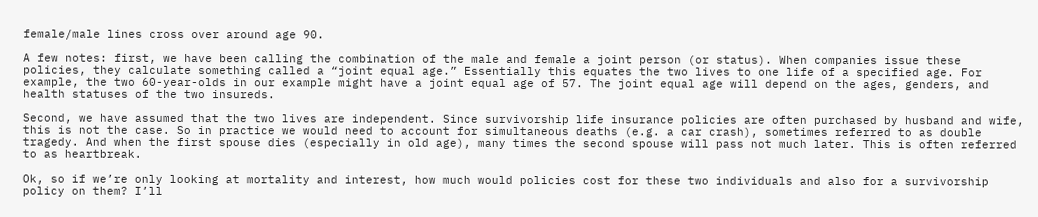female/male lines cross over around age 90.

A few notes: first, we have been calling the combination of the male and female a joint person (or status). When companies issue these policies, they calculate something called a “joint equal age.” Essentially this equates the two lives to one life of a specified age. For example, the two 60-year-olds in our example might have a joint equal age of 57. The joint equal age will depend on the ages, genders, and health statuses of the two insureds.

Second, we have assumed that the two lives are independent. Since survivorship life insurance policies are often purchased by husband and wife, this is not the case. So in practice we would need to account for simultaneous deaths (e.g. a car crash), sometimes referred to as double tragedy. And when the first spouse dies (especially in old age), many times the second spouse will pass not much later. This is often referred to as heartbreak.

Ok, so if we’re only looking at mortality and interest, how much would policies cost for these two individuals and also for a survivorship policy on them? I’ll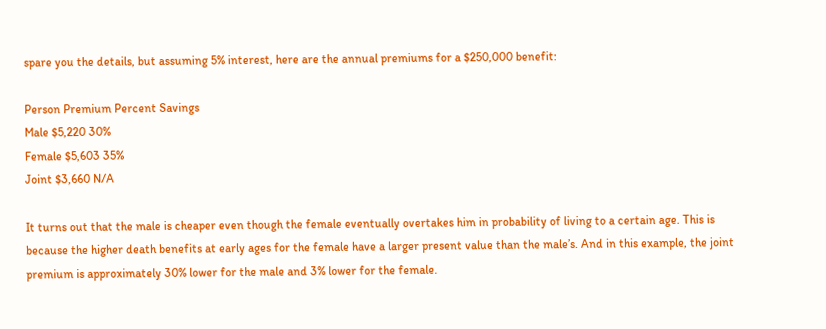spare you the details, but assuming 5% interest, here are the annual premiums for a $250,000 benefit:

Person Premium Percent Savings
Male $5,220 30%
Female $5,603 35%
Joint $3,660 N/A

It turns out that the male is cheaper even though the female eventually overtakes him in probability of living to a certain age. This is because the higher death benefits at early ages for the female have a larger present value than the male’s. And in this example, the joint premium is approximately 30% lower for the male and 3% lower for the female.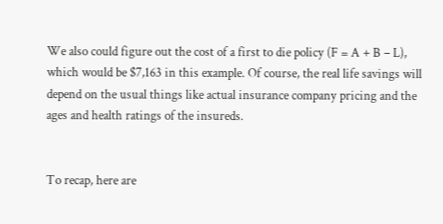We also could figure out the cost of a first to die policy (F = A + B – L), which would be $7,163 in this example. Of course, the real life savings will depend on the usual things like actual insurance company pricing and the ages and health ratings of the insureds.


To recap, here are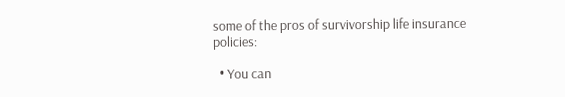some of the pros of survivorship life insurance policies:

  • You can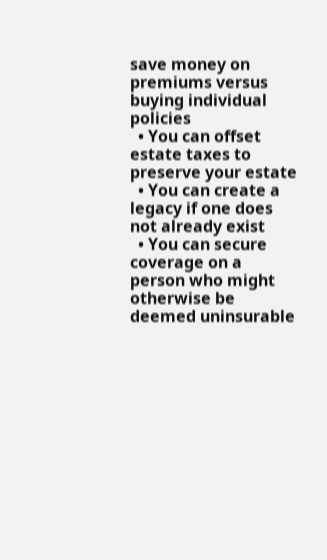save money on premiums versus buying individual policies
  • You can offset estate taxes to preserve your estate
  • You can create a legacy if one does not already exist
  • You can secure coverage on a person who might otherwise be deemed uninsurable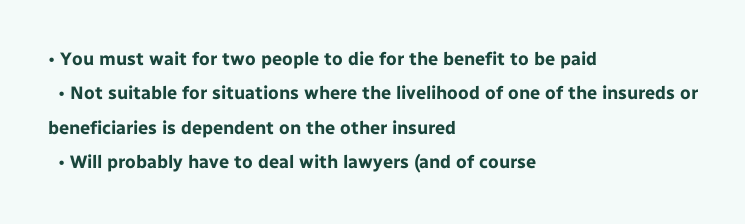• You must wait for two people to die for the benefit to be paid
  • Not suitable for situations where the livelihood of one of the insureds or beneficiaries is dependent on the other insured
  • Will probably have to deal with lawyers (and of course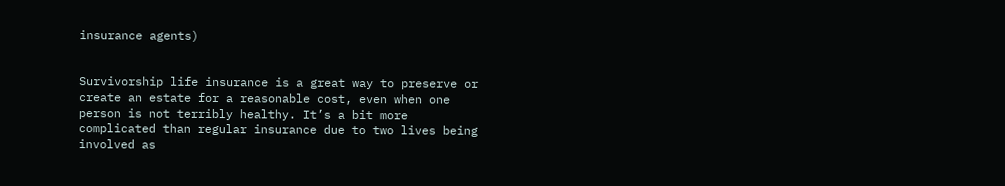insurance agents)


Survivorship life insurance is a great way to preserve or create an estate for a reasonable cost, even when one person is not terribly healthy. It’s a bit more complicated than regular insurance due to two lives being involved as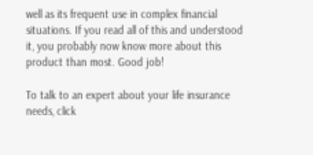well as its frequent use in complex financial situations. If you read all of this and understood it, you probably now know more about this product than most. Good job!

To talk to an expert about your life insurance needs, click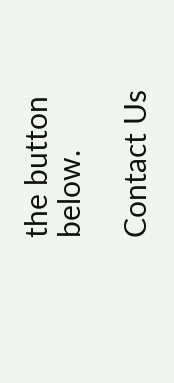the button below.

Contact Us